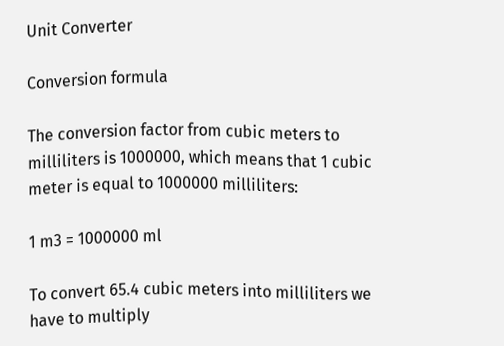Unit Converter

Conversion formula

The conversion factor from cubic meters to milliliters is 1000000, which means that 1 cubic meter is equal to 1000000 milliliters:

1 m3 = 1000000 ml

To convert 65.4 cubic meters into milliliters we have to multiply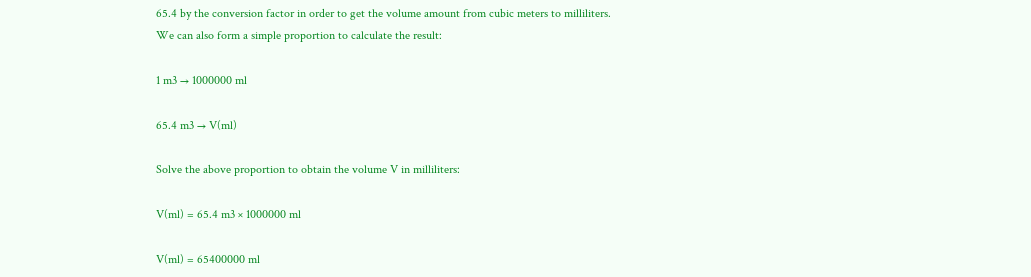65.4 by the conversion factor in order to get the volume amount from cubic meters to milliliters. We can also form a simple proportion to calculate the result:

1 m3 → 1000000 ml

65.4 m3 → V(ml)

Solve the above proportion to obtain the volume V in milliliters:

V(ml) = 65.4 m3 × 1000000 ml

V(ml) = 65400000 ml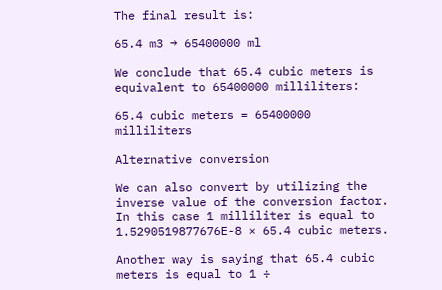The final result is:

65.4 m3 → 65400000 ml

We conclude that 65.4 cubic meters is equivalent to 65400000 milliliters:

65.4 cubic meters = 65400000 milliliters

Alternative conversion

We can also convert by utilizing the inverse value of the conversion factor. In this case 1 milliliter is equal to 1.5290519877676E-8 × 65.4 cubic meters.

Another way is saying that 65.4 cubic meters is equal to 1 ÷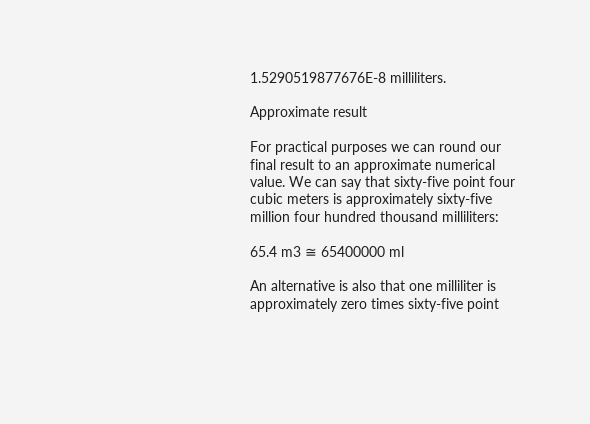1.5290519877676E-8 milliliters.

Approximate result

For practical purposes we can round our final result to an approximate numerical value. We can say that sixty-five point four cubic meters is approximately sixty-five million four hundred thousand milliliters:

65.4 m3 ≅ 65400000 ml

An alternative is also that one milliliter is approximately zero times sixty-five point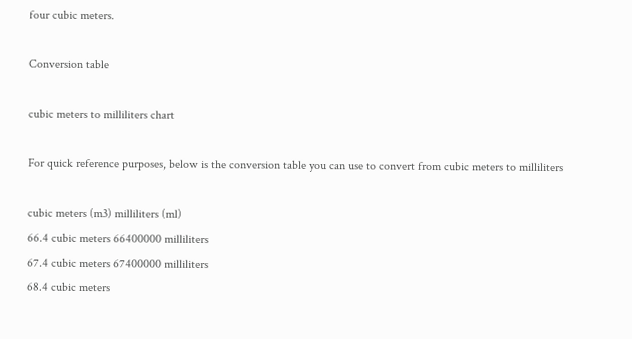four cubic meters.

Conversion table

cubic meters to milliliters chart

For quick reference purposes, below is the conversion table you can use to convert from cubic meters to milliliters

cubic meters (m3) milliliters (ml)
66.4 cubic meters 66400000 milliliters
67.4 cubic meters 67400000 milliliters
68.4 cubic meters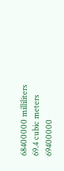68400000 milliliters
69.4 cubic meters 69400000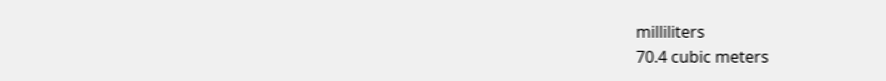milliliters
70.4 cubic meters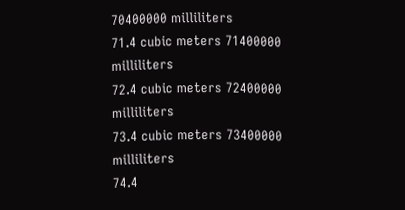70400000 milliliters
71.4 cubic meters 71400000 milliliters
72.4 cubic meters 72400000 milliliters
73.4 cubic meters 73400000 milliliters
74.4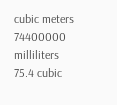cubic meters 74400000 milliliters
75.4 cubic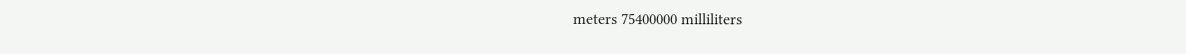meters 75400000 milliliters